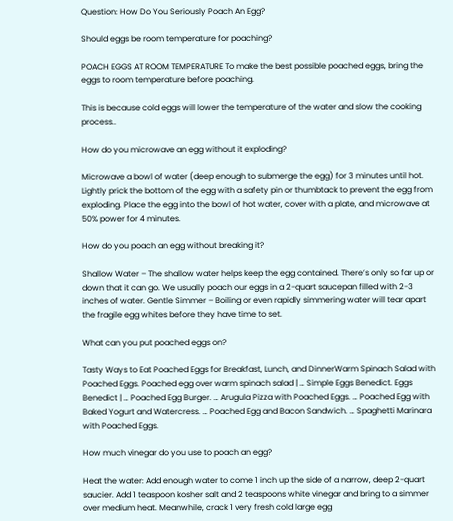Question: How Do You Seriously Poach An Egg?

Should eggs be room temperature for poaching?

POACH EGGS AT ROOM TEMPERATURE To make the best possible poached eggs, bring the eggs to room temperature before poaching.

This is because cold eggs will lower the temperature of the water and slow the cooking process..

How do you microwave an egg without it exploding?

Microwave a bowl of water (deep enough to submerge the egg) for 3 minutes until hot. Lightly prick the bottom of the egg with a safety pin or thumbtack to prevent the egg from exploding. Place the egg into the bowl of hot water, cover with a plate, and microwave at 50% power for 4 minutes.

How do you poach an egg without breaking it?

Shallow Water – The shallow water helps keep the egg contained. There’s only so far up or down that it can go. We usually poach our eggs in a 2-quart saucepan filled with 2-3 inches of water. Gentle Simmer – Boiling or even rapidly simmering water will tear apart the fragile egg whites before they have time to set.

What can you put poached eggs on?

Tasty Ways to Eat Poached Eggs for Breakfast, Lunch, and DinnerWarm Spinach Salad with Poached Eggs. Poached egg over warm spinach salad | … Simple Eggs Benedict. Eggs Benedict | … Poached Egg Burger. … Arugula Pizza with Poached Eggs. … Poached Egg with Baked Yogurt and Watercress. … Poached Egg and Bacon Sandwich. … Spaghetti Marinara with Poached Eggs.

How much vinegar do you use to poach an egg?

Heat the water: Add enough water to come 1 inch up the side of a narrow, deep 2-quart saucier. Add 1 teaspoon kosher salt and 2 teaspoons white vinegar and bring to a simmer over medium heat. Meanwhile, crack 1 very fresh cold large egg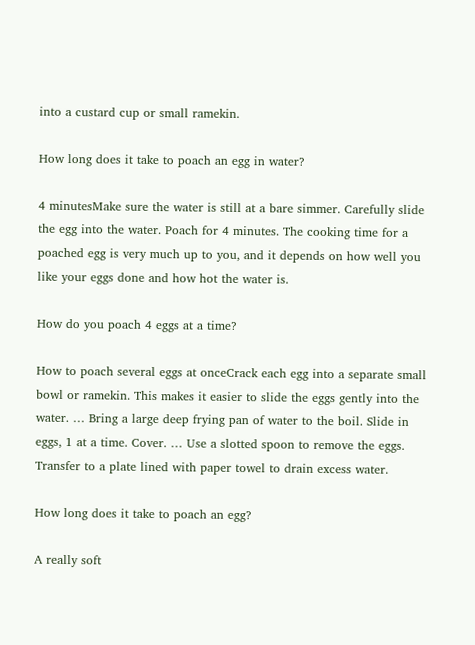into a custard cup or small ramekin.

How long does it take to poach an egg in water?

4 minutesMake sure the water is still at a bare simmer. Carefully slide the egg into the water. Poach for 4 minutes. The cooking time for a poached egg is very much up to you, and it depends on how well you like your eggs done and how hot the water is.

How do you poach 4 eggs at a time?

How to poach several eggs at onceCrack each egg into a separate small bowl or ramekin. This makes it easier to slide the eggs gently into the water. … Bring a large deep frying pan of water to the boil. Slide in eggs, 1 at a time. Cover. … Use a slotted spoon to remove the eggs. Transfer to a plate lined with paper towel to drain excess water.

How long does it take to poach an egg?

A really soft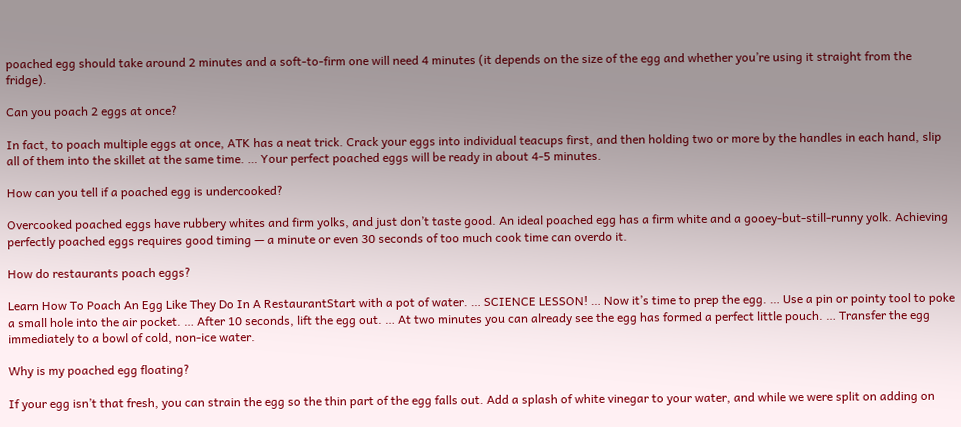poached egg should take around 2 minutes and a soft-to-firm one will need 4 minutes (it depends on the size of the egg and whether you’re using it straight from the fridge).

Can you poach 2 eggs at once?

In fact, to poach multiple eggs at once, ATK has a neat trick. Crack your eggs into individual teacups first, and then holding two or more by the handles in each hand, slip all of them into the skillet at the same time. … Your perfect poached eggs will be ready in about 4-5 minutes.

How can you tell if a poached egg is undercooked?

Overcooked poached eggs have rubbery whites and firm yolks, and just don’t taste good. An ideal poached egg has a firm white and a gooey-but-still-runny yolk. Achieving perfectly poached eggs requires good timing — a minute or even 30 seconds of too much cook time can overdo it.

How do restaurants poach eggs?

Learn How To Poach An Egg Like They Do In A RestaurantStart with a pot of water. … SCIENCE LESSON! … Now it’s time to prep the egg. … Use a pin or pointy tool to poke a small hole into the air pocket. … After 10 seconds, lift the egg out. … At two minutes you can already see the egg has formed a perfect little pouch. … Transfer the egg immediately to a bowl of cold, non-ice water.

Why is my poached egg floating?

If your egg isn’t that fresh, you can strain the egg so the thin part of the egg falls out. Add a splash of white vinegar to your water, and while we were split on adding on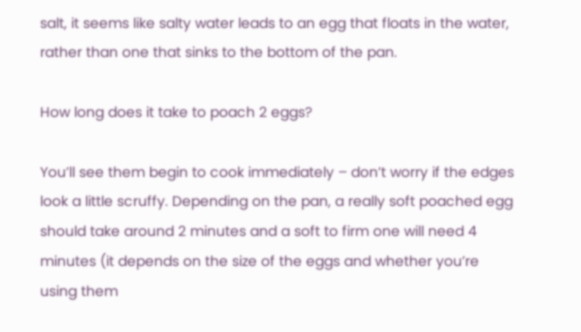salt, it seems like salty water leads to an egg that floats in the water, rather than one that sinks to the bottom of the pan.

How long does it take to poach 2 eggs?

You’ll see them begin to cook immediately – don’t worry if the edges look a little scruffy. Depending on the pan, a really soft poached egg should take around 2 minutes and a soft to firm one will need 4 minutes (it depends on the size of the eggs and whether you’re using them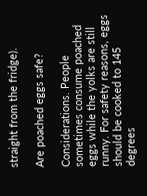straight from the fridge).

Are poached eggs safe?

Considerations. People sometimes consume poached eggs while the yolks are still runny. For safety reasons, eggs should be cooked to 145 degrees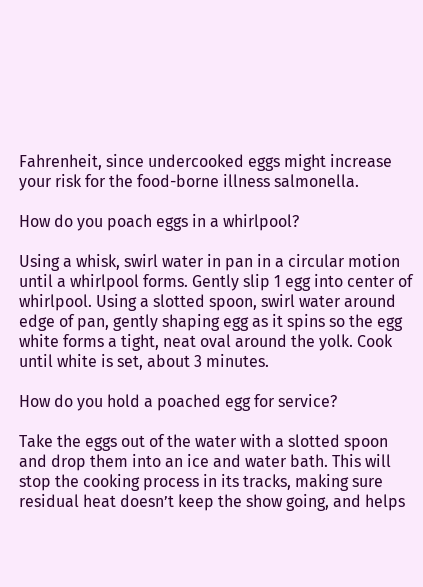Fahrenheit, since undercooked eggs might increase your risk for the food-borne illness salmonella.

How do you poach eggs in a whirlpool?

Using a whisk, swirl water in pan in a circular motion until a whirlpool forms. Gently slip 1 egg into center of whirlpool. Using a slotted spoon, swirl water around edge of pan, gently shaping egg as it spins so the egg white forms a tight, neat oval around the yolk. Cook until white is set, about 3 minutes.

How do you hold a poached egg for service?

Take the eggs out of the water with a slotted spoon and drop them into an ice and water bath. This will stop the cooking process in its tracks, making sure residual heat doesn’t keep the show going, and helps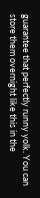guarantee that perfectly runny yolk. You can store them overnight like this in the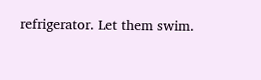refrigerator. Let them swim.